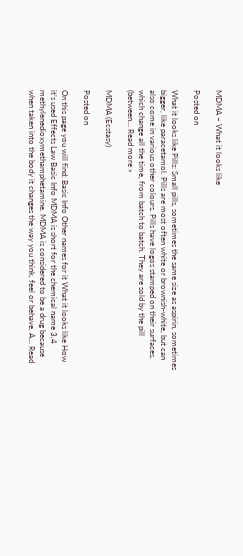MDMA – What it looks like

Posted on

What it looks like Pills: Small pills, sometimes the same size as aspirin, sometimes bigger, like paracetamol. Pills are most often white or brownish-white, but can also come in various other colours. Pills have logos stamped on their surfaces, which change all the time, from batch to batch. They are sold by the pill (between… Read more »

MDMA (Ecstasy)

Posted on

On this page you will find: Basic Info Other names for it What it looks like How it’s used Effects Law Basic Info MDMA is short for the chemical name 3,4 methylenedioxymethamphetamine. MDMA is considered to be a drug because when taken into the body it changes the way you think, feel or behave. A… Read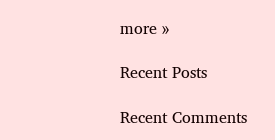more »

Recent Posts

Recent Comments